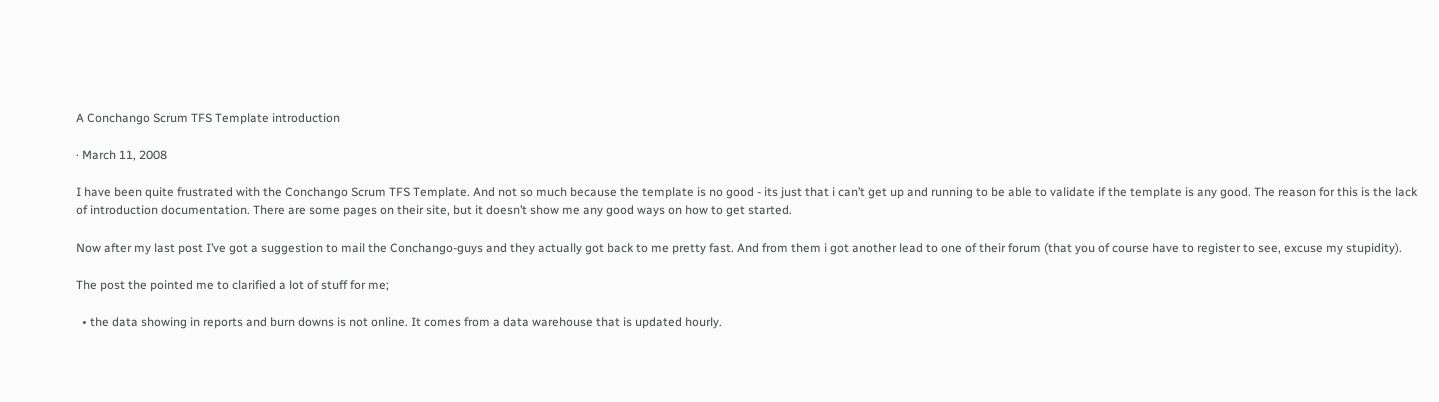A Conchango Scrum TFS Template introduction

· March 11, 2008

I have been quite frustrated with the Conchango Scrum TFS Template. And not so much because the template is no good - its just that i can’t get up and running to be able to validate if the template is any good. The reason for this is the lack of introduction documentation. There are some pages on their site, but it doesn’t show me any good ways on how to get started.

Now after my last post I’ve got a suggestion to mail the Conchango-guys and they actually got back to me pretty fast. And from them i got another lead to one of their forum (that you of course have to register to see, excuse my stupidity).

The post the pointed me to clarified a lot of stuff for me;

  • the data showing in reports and burn downs is not online. It comes from a data warehouse that is updated hourly.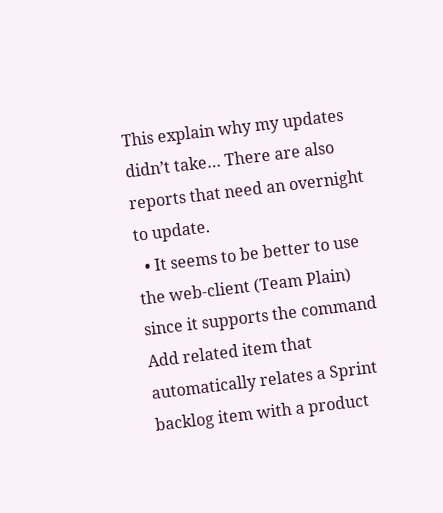This explain why my updates didn’t take… There are also reports that need an overnight to update.
  • It seems to be better to use the web-client (Team Plain) since it supports the command Add related item that automatically relates a Sprint backlog item with a product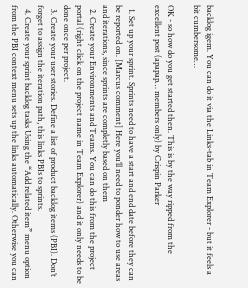backlog igem. You can do it via the Links-tab in Team Explorer - but it feels a bit cumbersome…

OK - so how do you get started then. This is by the way ripped from the excellent post (apapap… members only) by Crispin Parker

  1. Set up your sprint. Sprints need to have a start and end date before they can be reported on. [Marcus comment] Here you’ll need to ponder how to use areas and iterations, since sprints are completly based on them
  2. Create your Environments and Teams. You can do this from the project portal (right click on the project name in Team Explorer) and it only needs to be done once per project.
  3. Create your user stories. Define a list of product backlog items (PBI). Don’t forget to assign the iteration path, this links PBIs to sprints.
  4. Create your sprint backlog tasks Using the “Add related item” menu option from the PBI context menu sets up the links automatically. Otherwise you can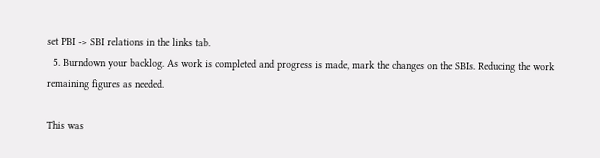set PBI -> SBI relations in the links tab.
  5. Burndown your backlog. As work is completed and progress is made, mark the changes on the SBIs. Reducing the work remaining figures as needed.

This was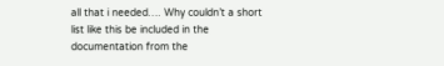all that i needed…. Why couldn’t a short list like this be included in the documentation from the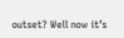outset? Well now it’s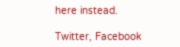here instead.

Twitter, Facebook